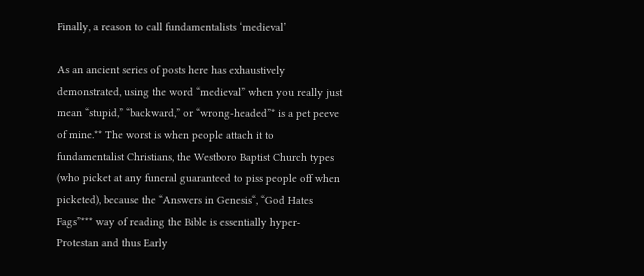Finally, a reason to call fundamentalists ‘medieval’

As an ancient series of posts here has exhaustively demonstrated, using the word “medieval” when you really just mean “stupid,” “backward,” or “wrong-headed”* is a pet peeve of mine.** The worst is when people attach it to fundamentalist Christians, the Westboro Baptist Church types (who picket at any funeral guaranteed to piss people off when picketed), because the “Answers in Genesis“, “God Hates Fags”*** way of reading the Bible is essentially hyper-Protestan and thus Early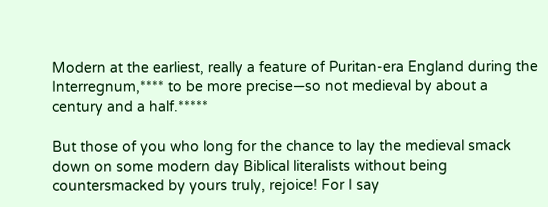Modern at the earliest, really a feature of Puritan-era England during the Interregnum,**** to be more precise—so not medieval by about a century and a half.*****

But those of you who long for the chance to lay the medieval smack down on some modern day Biblical literalists without being countersmacked by yours truly, rejoice! For I say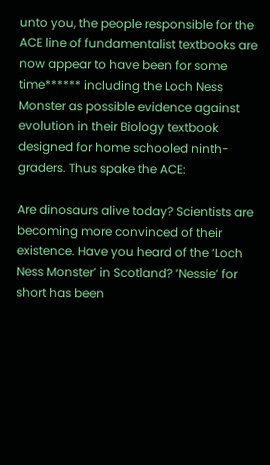unto you, the people responsible for the ACE line of fundamentalist textbooks are now appear to have been for some time****** including the Loch Ness Monster as possible evidence against evolution in their Biology textbook designed for home schooled ninth-graders. Thus spake the ACE:

Are dinosaurs alive today? Scientists are becoming more convinced of their existence. Have you heard of the ‘Loch Ness Monster’ in Scotland? ‘Nessie’ for short has been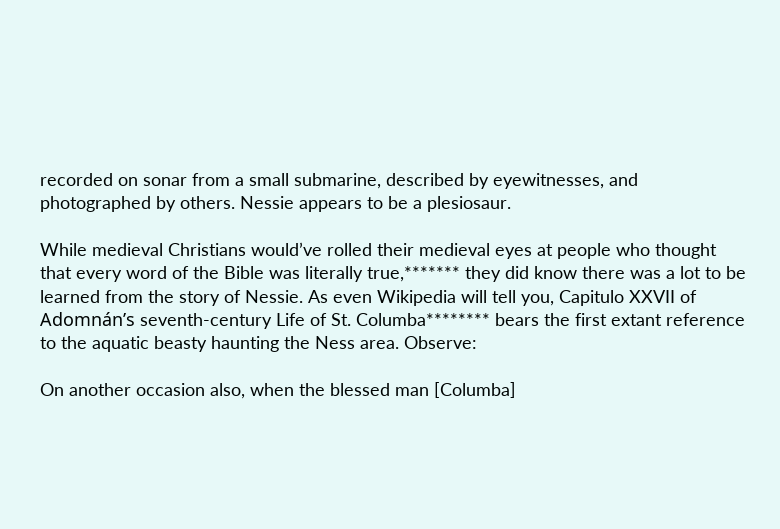recorded on sonar from a small submarine, described by eyewitnesses, and photographed by others. Nessie appears to be a plesiosaur.

While medieval Christians would’ve rolled their medieval eyes at people who thought that every word of the Bible was literally true,******* they did know there was a lot to be learned from the story of Nessie. As even Wikipedia will tell you, Capitulo XXVII of Adomnán’s seventh-century Life of St. Columba******** bears the first extant reference to the aquatic beasty haunting the Ness area. Observe:

On another occasion also, when the blessed man [Columba]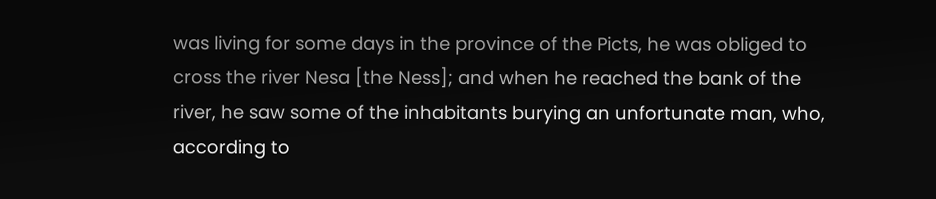was living for some days in the province of the Picts, he was obliged to cross the river Nesa [the Ness]; and when he reached the bank of the river, he saw some of the inhabitants burying an unfortunate man, who, according to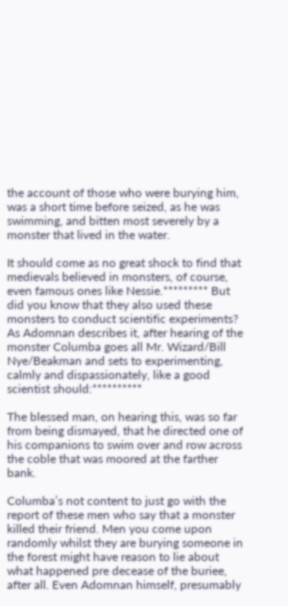the account of those who were burying him, was a short time before seized, as he was swimming, and bitten most severely by a monster that lived in the water.

It should come as no great shock to find that medievals believed in monsters, of course, even famous ones like Nessie.********* But did you know that they also used these monsters to conduct scientific experiments? As Adomnan describes it, after hearing of the monster Columba goes all Mr. Wizard/Bill Nye/Beakman and sets to experimenting, calmly and dispassionately, like a good scientist should:**********

The blessed man, on hearing this, was so far from being dismayed, that he directed one of his companions to swim over and row across the coble that was moored at the farther bank.

Columba’s not content to just go with the report of these men who say that a monster killed their friend. Men you come upon randomly whilst they are burying someone in the forest might have reason to lie about what happened pre decease of the buriee, after all. Even Adomnan himself, presumably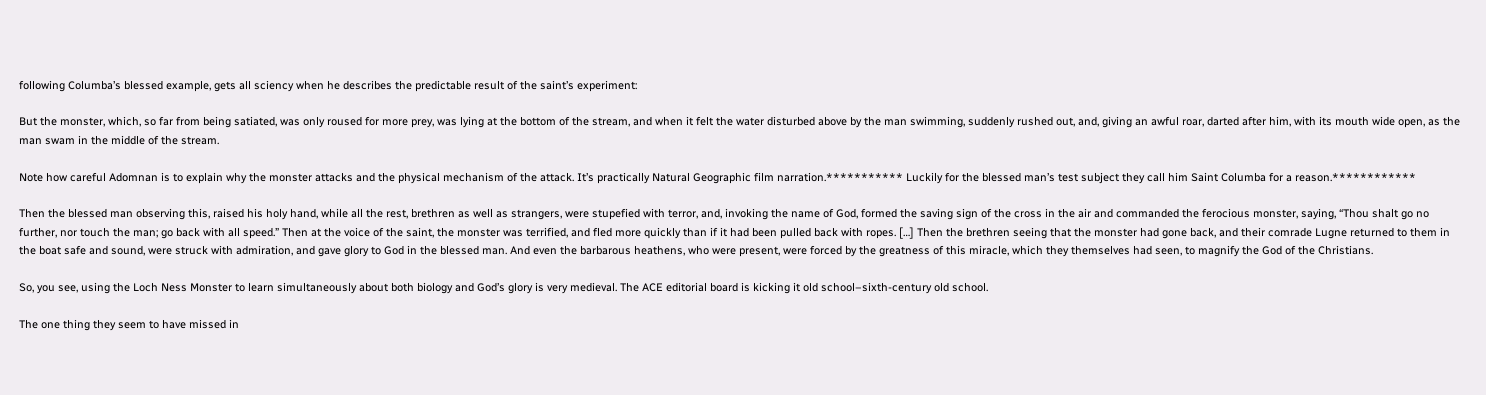following Columba’s blessed example, gets all sciency when he describes the predictable result of the saint’s experiment:

But the monster, which, so far from being satiated, was only roused for more prey, was lying at the bottom of the stream, and when it felt the water disturbed above by the man swimming, suddenly rushed out, and, giving an awful roar, darted after him, with its mouth wide open, as the man swam in the middle of the stream.

Note how careful Adomnan is to explain why the monster attacks and the physical mechanism of the attack. It’s practically Natural Geographic film narration.*********** Luckily for the blessed man’s test subject they call him Saint Columba for a reason.************

Then the blessed man observing this, raised his holy hand, while all the rest, brethren as well as strangers, were stupefied with terror, and, invoking the name of God, formed the saving sign of the cross in the air and commanded the ferocious monster, saying, “Thou shalt go no further, nor touch the man; go back with all speed.” Then at the voice of the saint, the monster was terrified, and fled more quickly than if it had been pulled back with ropes. […] Then the brethren seeing that the monster had gone back, and their comrade Lugne returned to them in the boat safe and sound, were struck with admiration, and gave glory to God in the blessed man. And even the barbarous heathens, who were present, were forced by the greatness of this miracle, which they themselves had seen, to magnify the God of the Christians.

So, you see, using the Loch Ness Monster to learn simultaneously about both biology and God’s glory is very medieval. The ACE editorial board is kicking it old school–sixth-century old school.

The one thing they seem to have missed in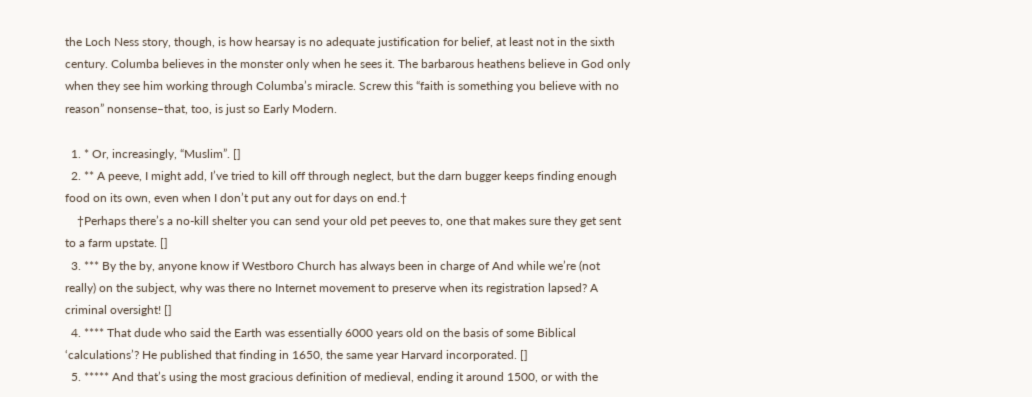the Loch Ness story, though, is how hearsay is no adequate justification for belief, at least not in the sixth century. Columba believes in the monster only when he sees it. The barbarous heathens believe in God only when they see him working through Columba’s miracle. Screw this “faith is something you believe with no reason” nonsense–that, too, is just so Early Modern.

  1. * Or, increasingly, “Muslim”. []
  2. ** A peeve, I might add, I’ve tried to kill off through neglect, but the darn bugger keeps finding enough food on its own, even when I don’t put any out for days on end.†
    †Perhaps there’s a no-kill shelter you can send your old pet peeves to, one that makes sure they get sent to a farm upstate. []
  3. *** By the by, anyone know if Westboro Church has always been in charge of And while we’re (not really) on the subject, why was there no Internet movement to preserve when its registration lapsed? A criminal oversight! []
  4. **** That dude who said the Earth was essentially 6000 years old on the basis of some Biblical ‘calculations’? He published that finding in 1650, the same year Harvard incorporated. []
  5. ***** And that’s using the most gracious definition of medieval, ending it around 1500, or with the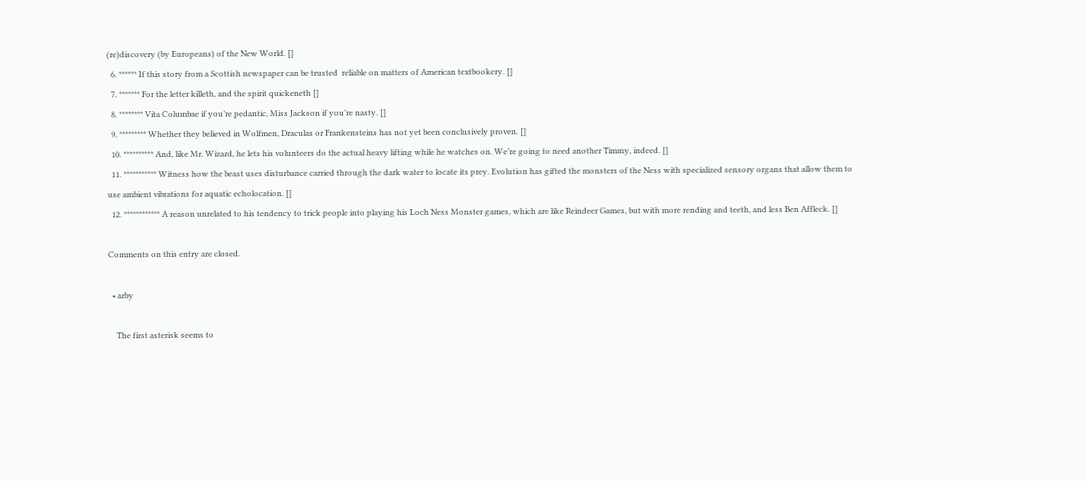(re)discovery (by Europeans) of the New World. []
  6. ****** If this story from a Scottish newspaper can be trusted  reliable on matters of American textbookery. []
  7. ******* For the letter killeth, and the spirit quickeneth []
  8. ******** Vita Columbae if you’re pedantic, Miss Jackson if you’re nasty. []
  9. ********* Whether they believed in Wolfmen, Draculas or Frankensteins has not yet been conclusively proven. []
  10. ********** And, like Mr. Wizard, he lets his volunteers do the actual heavy lifting while he watches on. We’re going to need another Timmy, indeed. []
  11. *********** Witness how the beast uses disturbance carried through the dark water to locate its prey. Evolution has gifted the monsters of the Ness with specialized sensory organs that allow them to use ambient vibrations for aquatic echolocation. []
  12. ************ A reason unrelated to his tendency to trick people into playing his Loch Ness Monster games, which are like Reindeer Games, but with more rending and teeth, and less Ben Affleck. []

Comments on this entry are closed.

  • arby

    The first asterisk seems to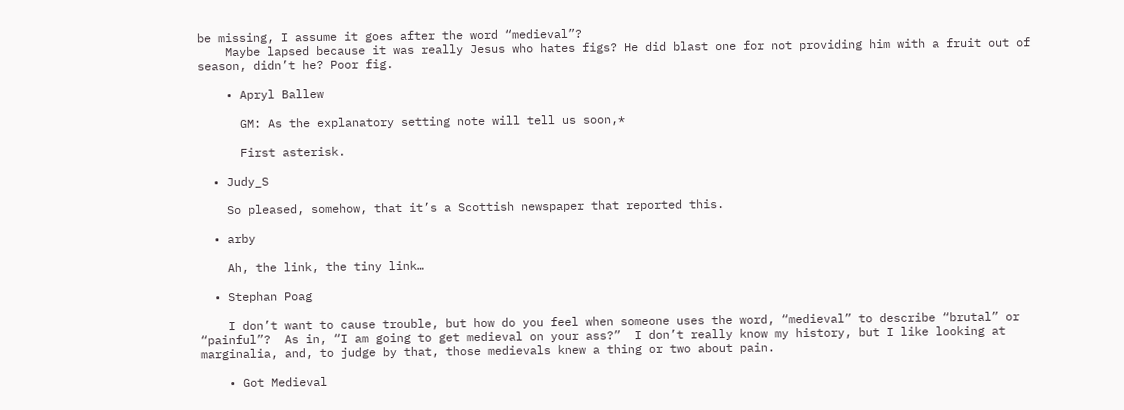be missing, I assume it goes after the word “medieval”?
    Maybe lapsed because it was really Jesus who hates figs? He did blast one for not providing him with a fruit out of season, didn’t he? Poor fig.

    • Apryl Ballew

      GM: As the explanatory setting note will tell us soon,*

      First asterisk.

  • Judy_S

    So pleased, somehow, that it’s a Scottish newspaper that reported this.

  • arby

    Ah, the link, the tiny link…

  • Stephan Poag

    I don’t want to cause trouble, but how do you feel when someone uses the word, “medieval” to describe “brutal” or “painful”?  As in, “I am going to get medieval on your ass?”  I don’t really know my history, but I like looking at marginalia, and, to judge by that, those medievals knew a thing or two about pain.

    • Got Medieval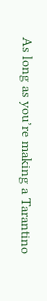As long as you’re making a Tarantino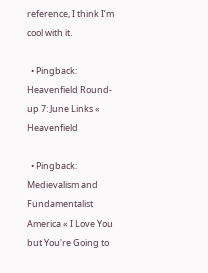reference, I think I’m cool with it.

  • Pingback: Heavenfield Round-up 7: June Links « Heavenfield

  • Pingback: Medievalism and Fundamentalist America « I Love You but You're Going to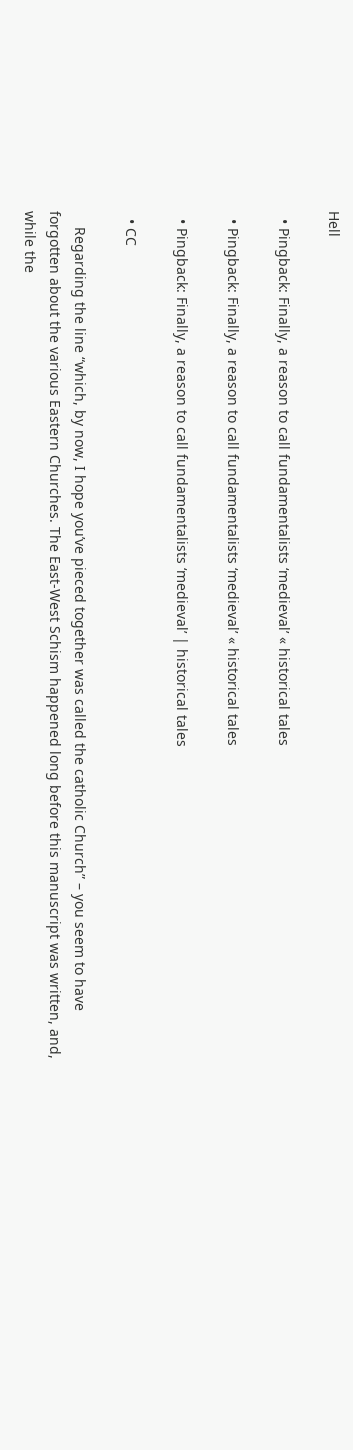Hell

  • Pingback: Finally, a reason to call fundamentalists ‘medieval’ « historical tales

  • Pingback: Finally, a reason to call fundamentalists ‘medieval’ « historical tales

  • Pingback: Finally, a reason to call fundamentalists ‘medieval’ | historical tales

  • CC

    Regarding the line “which, by now, I hope you’ve pieced together was called the catholic Church” – you seem to have forgotten about the various Eastern Churches. The East-West Schism happened long before this manuscript was written, and, while the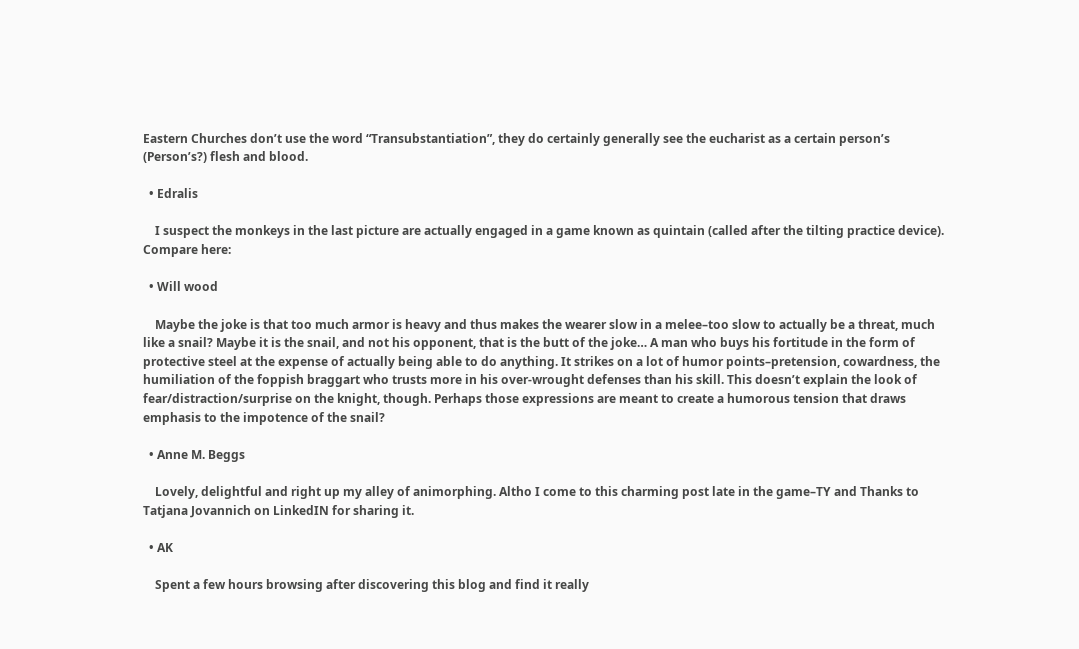Eastern Churches don’t use the word “Transubstantiation”, they do certainly generally see the eucharist as a certain person’s (Person’s?) flesh and blood.

  • Edralis

    I suspect the monkeys in the last picture are actually engaged in a game known as quintain (called after the tilting practice device). Compare here:

  • Will wood

    Maybe the joke is that too much armor is heavy and thus makes the wearer slow in a melee–too slow to actually be a threat, much like a snail? Maybe it is the snail, and not his opponent, that is the butt of the joke… A man who buys his fortitude in the form of protective steel at the expense of actually being able to do anything. It strikes on a lot of humor points–pretension, cowardness, the humiliation of the foppish braggart who trusts more in his over-wrought defenses than his skill. This doesn’t explain the look of fear/distraction/surprise on the knight, though. Perhaps those expressions are meant to create a humorous tension that draws emphasis to the impotence of the snail?

  • Anne M. Beggs

    Lovely, delightful and right up my alley of animorphing. Altho I come to this charming post late in the game–TY and Thanks to Tatjana Jovannich on LinkedIN for sharing it.

  • AK

    Spent a few hours browsing after discovering this blog and find it really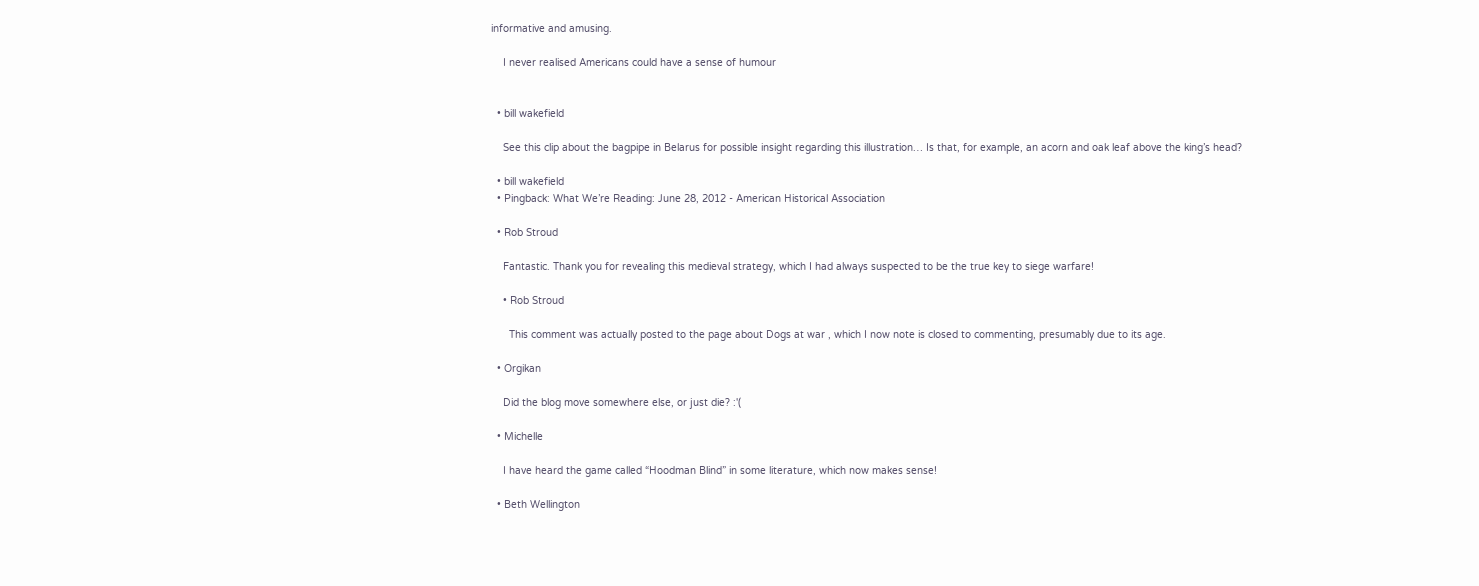informative and amusing.

    I never realised Americans could have a sense of humour


  • bill wakefield

    See this clip about the bagpipe in Belarus for possible insight regarding this illustration… Is that, for example, an acorn and oak leaf above the king’s head?

  • bill wakefield
  • Pingback: What We’re Reading: June 28, 2012 - American Historical Association

  • Rob Stroud

    Fantastic. Thank you for revealing this medieval strategy, which I had always suspected to be the true key to siege warfare!

    • Rob Stroud

      This comment was actually posted to the page about Dogs at war , which I now note is closed to commenting, presumably due to its age.

  • Orgikan

    Did the blog move somewhere else, or just die? :'(

  • Michelle

    I have heard the game called “Hoodman Blind” in some literature, which now makes sense!

  • Beth Wellington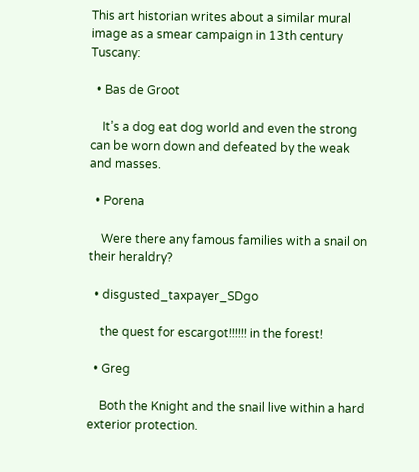This art historian writes about a similar mural image as a smear campaign in 13th century Tuscany:

  • Bas de Groot

    It’s a dog eat dog world and even the strong can be worn down and defeated by the weak and masses.

  • Porena

    Were there any famous families with a snail on their heraldry?

  • disgusted_taxpayer_SDgo

    the quest for escargot!!!!!! in the forest!

  • Greg

    Both the Knight and the snail live within a hard exterior protection.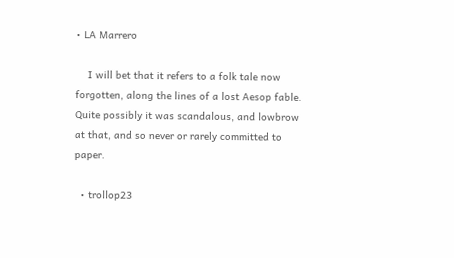• LA Marrero

    I will bet that it refers to a folk tale now forgotten, along the lines of a lost Aesop fable. Quite possibly it was scandalous, and lowbrow at that, and so never or rarely committed to paper.

  • trollop23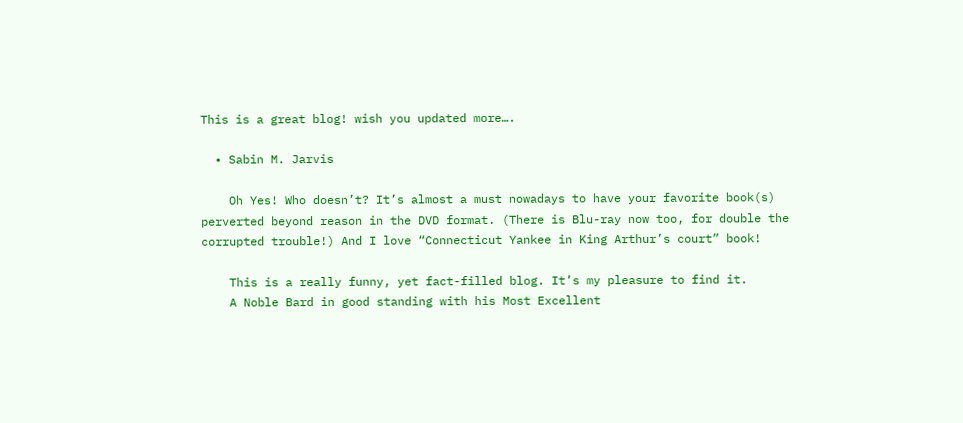This is a great blog! wish you updated more….

  • Sabin M. Jarvis

    Oh Yes! Who doesn’t? It’s almost a must nowadays to have your favorite book(s) perverted beyond reason in the DVD format. (There is Blu-ray now too, for double the corrupted trouble!) And I love “Connecticut Yankee in King Arthur’s court” book!

    This is a really funny, yet fact-filled blog. It’s my pleasure to find it.
    A Noble Bard in good standing with his Most Excellent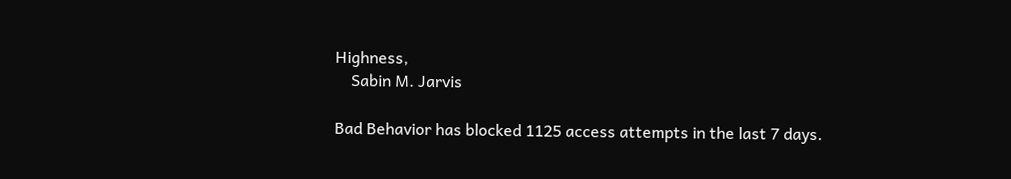Highness,
    Sabin M. Jarvis

Bad Behavior has blocked 1125 access attempts in the last 7 days.